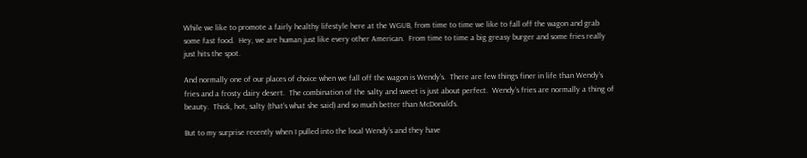While we like to promote a fairly healthy lifestyle here at the WGUB, from time to time we like to fall off the wagon and grab some fast food.  Hey, we are human just like every other American.  From time to time a big greasy burger and some fries really just hits the spot.

And normally one of our places of choice when we fall off the wagon is Wendy’s.  There are few things finer in life than Wendy’s fries and a frosty dairy desert.  The combination of the salty and sweet is just about perfect.  Wendy’s fries are normally a thing of beauty.  Thick, hot, salty (that’s what she said) and so much better than McDonald’s.

But to my surprise recently when I pulled into the local Wendy’s and they have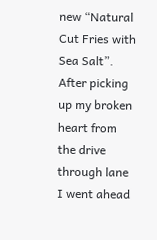new “Natural Cut Fries with Sea Salt”.   After picking up my broken heart from the drive through lane I went ahead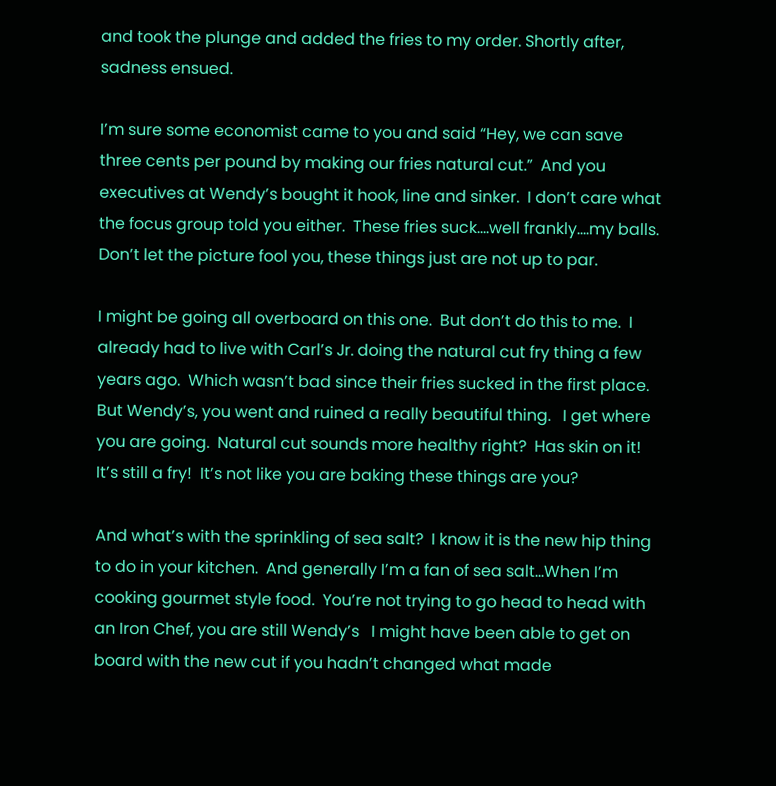and took the plunge and added the fries to my order. Shortly after, sadness ensued.

I’m sure some economist came to you and said “Hey, we can save three cents per pound by making our fries natural cut.”  And you executives at Wendy’s bought it hook, line and sinker.  I don’t care what the focus group told you either.  These fries suck….well frankly….my balls.  Don’t let the picture fool you, these things just are not up to par.

I might be going all overboard on this one.  But don’t do this to me.  I already had to live with Carl’s Jr. doing the natural cut fry thing a few years ago.  Which wasn’t bad since their fries sucked in the first place.  But Wendy’s, you went and ruined a really beautiful thing.   I get where you are going.  Natural cut sounds more healthy right?  Has skin on it!  It’s still a fry!  It’s not like you are baking these things are you?

And what’s with the sprinkling of sea salt?  I know it is the new hip thing to do in your kitchen.  And generally I’m a fan of sea salt…When I’m cooking gourmet style food.  You’re not trying to go head to head with an Iron Chef, you are still Wendy’s   I might have been able to get on board with the new cut if you hadn’t changed what made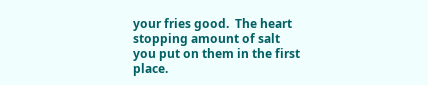your fries good.  The heart stopping amount of salt you put on them in the first place.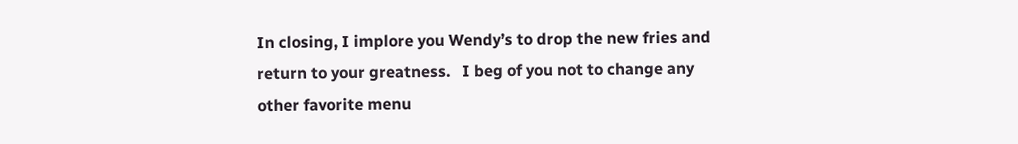In closing, I implore you Wendy’s to drop the new fries and return to your greatness.   I beg of you not to change any other favorite menu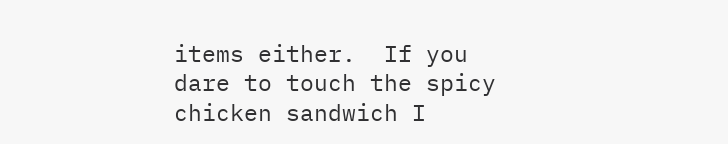items either.  If you dare to touch the spicy chicken sandwich I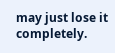may just lose it completely.